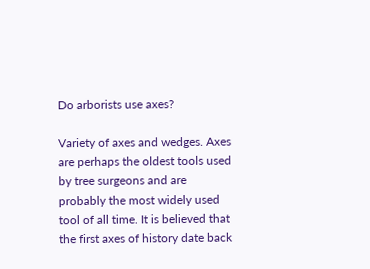Do arborists use axes?

Variety of axes and wedges. Axes are perhaps the oldest tools used by tree surgeons and are probably the most widely used tool of all time. It is believed that the first axes of history date back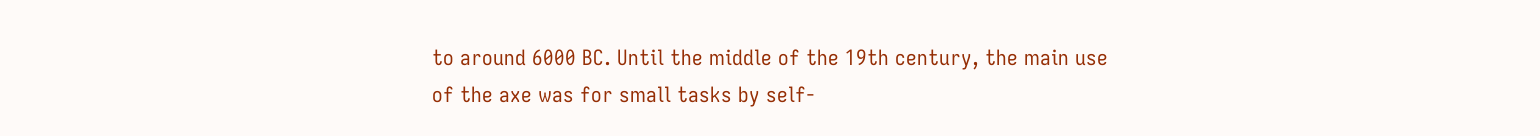to around 6000 BC. Until the middle of the 19th century, the main use of the axe was for small tasks by self-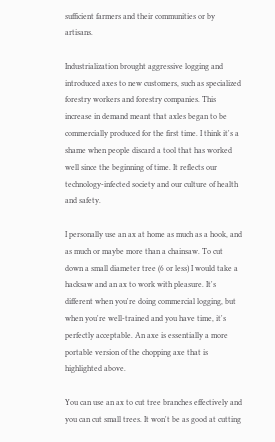sufficient farmers and their communities or by artisans.

Industrialization brought aggressive logging and introduced axes to new customers, such as specialized forestry workers and forestry companies. This increase in demand meant that axles began to be commercially produced for the first time. I think it's a shame when people discard a tool that has worked well since the beginning of time. It reflects our technology-infected society and our culture of health and safety.

I personally use an ax at home as much as a hook, and as much or maybe more than a chainsaw. To cut down a small diameter tree (6 or less) I would take a hacksaw and an ax to work with pleasure. It's different when you're doing commercial logging, but when you're well-trained and you have time, it's perfectly acceptable. An axe is essentially a more portable version of the chopping axe that is highlighted above.

You can use an ax to cut tree branches effectively and you can cut small trees. It won't be as good at cutting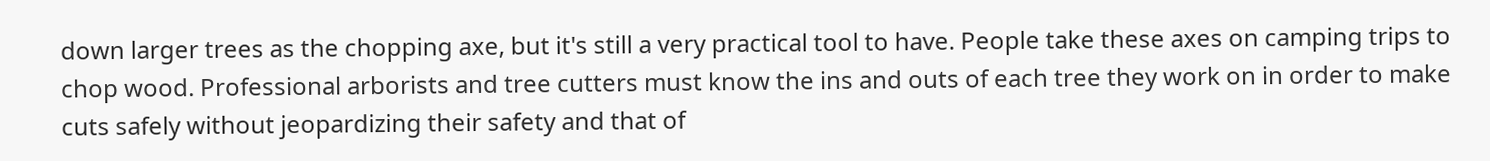down larger trees as the chopping axe, but it's still a very practical tool to have. People take these axes on camping trips to chop wood. Professional arborists and tree cutters must know the ins and outs of each tree they work on in order to make cuts safely without jeopardizing their safety and that of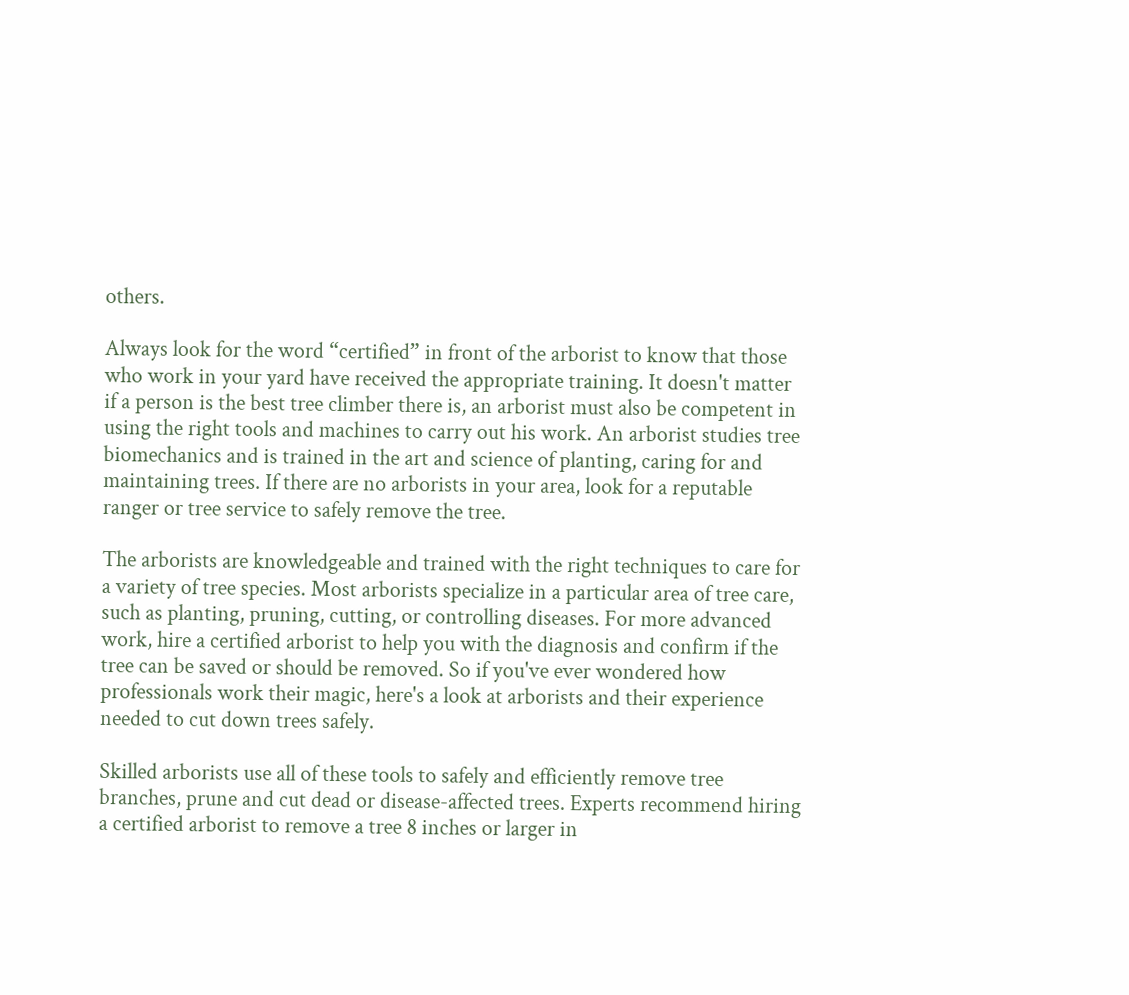others.

Always look for the word “certified” in front of the arborist to know that those who work in your yard have received the appropriate training. It doesn't matter if a person is the best tree climber there is, an arborist must also be competent in using the right tools and machines to carry out his work. An arborist studies tree biomechanics and is trained in the art and science of planting, caring for and maintaining trees. If there are no arborists in your area, look for a reputable ranger or tree service to safely remove the tree.

The arborists are knowledgeable and trained with the right techniques to care for a variety of tree species. Most arborists specialize in a particular area of tree care, such as planting, pruning, cutting, or controlling diseases. For more advanced work, hire a certified arborist to help you with the diagnosis and confirm if the tree can be saved or should be removed. So if you've ever wondered how professionals work their magic, here's a look at arborists and their experience needed to cut down trees safely.

Skilled arborists use all of these tools to safely and efficiently remove tree branches, prune and cut dead or disease-affected trees. Experts recommend hiring a certified arborist to remove a tree 8 inches or larger in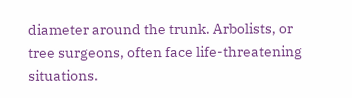diameter around the trunk. Arbolists, or tree surgeons, often face life-threatening situations.